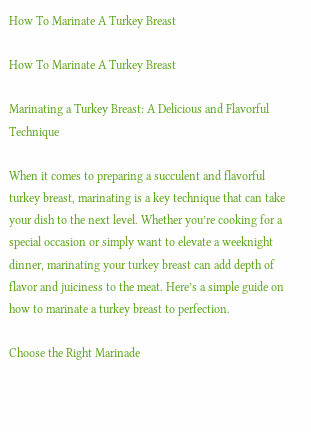How To Marinate A Turkey Breast

How To Marinate A Turkey Breast

Marinating a Turkey Breast: A Delicious and Flavorful Technique

When it comes to preparing a succulent and flavorful turkey breast, marinating is a key technique that can take your dish to the next level. Whether you’re cooking for a special occasion or simply want to elevate a weeknight dinner, marinating your turkey breast can add depth of flavor and juiciness to the meat. Here’s a simple guide on how to marinate a turkey breast to perfection.

Choose the Right Marinade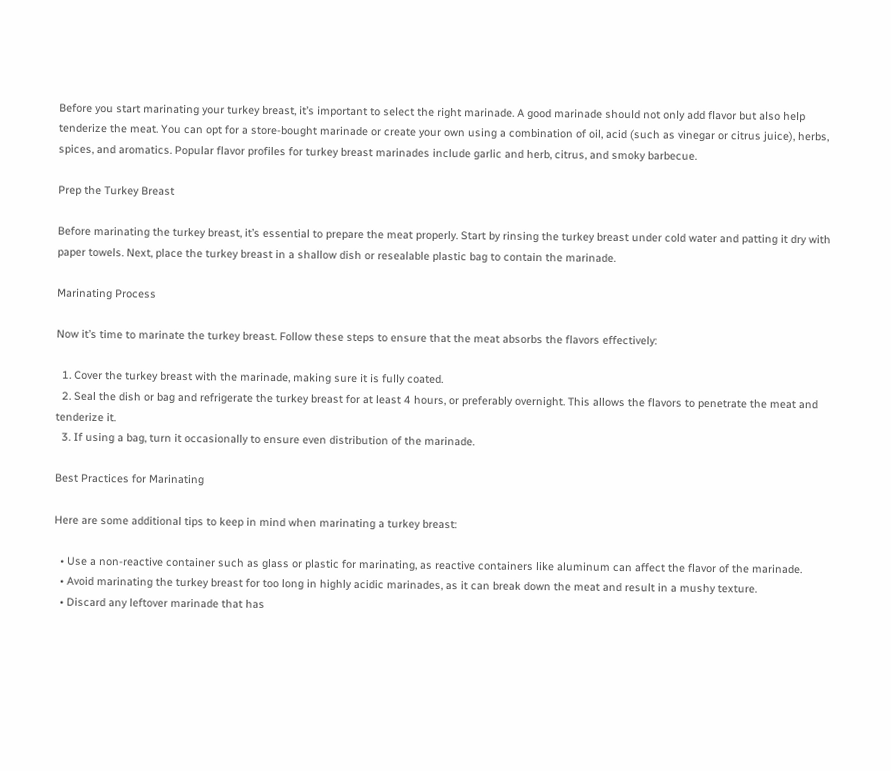Before you start marinating your turkey breast, it’s important to select the right marinade. A good marinade should not only add flavor but also help tenderize the meat. You can opt for a store-bought marinade or create your own using a combination of oil, acid (such as vinegar or citrus juice), herbs, spices, and aromatics. Popular flavor profiles for turkey breast marinades include garlic and herb, citrus, and smoky barbecue.

Prep the Turkey Breast

Before marinating the turkey breast, it’s essential to prepare the meat properly. Start by rinsing the turkey breast under cold water and patting it dry with paper towels. Next, place the turkey breast in a shallow dish or resealable plastic bag to contain the marinade.

Marinating Process

Now it’s time to marinate the turkey breast. Follow these steps to ensure that the meat absorbs the flavors effectively:

  1. Cover the turkey breast with the marinade, making sure it is fully coated.
  2. Seal the dish or bag and refrigerate the turkey breast for at least 4 hours, or preferably overnight. This allows the flavors to penetrate the meat and tenderize it.
  3. If using a bag, turn it occasionally to ensure even distribution of the marinade.

Best Practices for Marinating

Here are some additional tips to keep in mind when marinating a turkey breast:

  • Use a non-reactive container such as glass or plastic for marinating, as reactive containers like aluminum can affect the flavor of the marinade.
  • Avoid marinating the turkey breast for too long in highly acidic marinades, as it can break down the meat and result in a mushy texture.
  • Discard any leftover marinade that has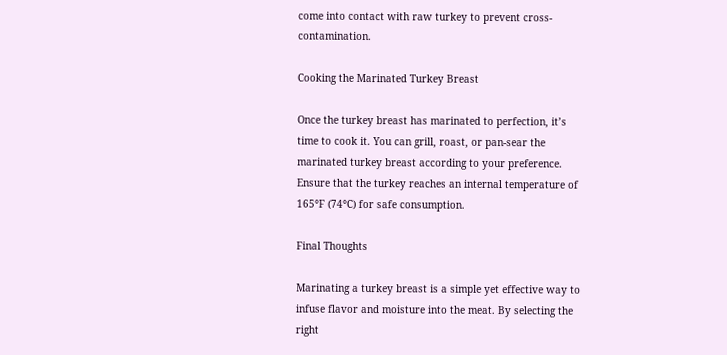come into contact with raw turkey to prevent cross-contamination.

Cooking the Marinated Turkey Breast

Once the turkey breast has marinated to perfection, it’s time to cook it. You can grill, roast, or pan-sear the marinated turkey breast according to your preference. Ensure that the turkey reaches an internal temperature of 165°F (74°C) for safe consumption.

Final Thoughts

Marinating a turkey breast is a simple yet effective way to infuse flavor and moisture into the meat. By selecting the right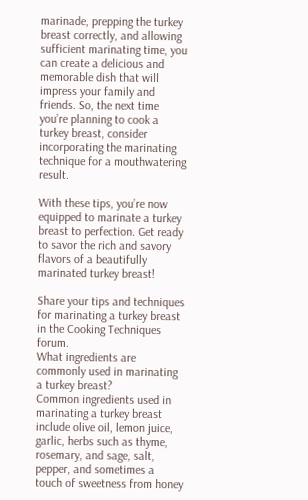marinade, prepping the turkey breast correctly, and allowing sufficient marinating time, you can create a delicious and memorable dish that will impress your family and friends. So, the next time you’re planning to cook a turkey breast, consider incorporating the marinating technique for a mouthwatering result.

With these tips, you’re now equipped to marinate a turkey breast to perfection. Get ready to savor the rich and savory flavors of a beautifully marinated turkey breast!

Share your tips and techniques for marinating a turkey breast in the Cooking Techniques forum.
What ingredients are commonly used in marinating a turkey breast?
Common ingredients used in marinating a turkey breast include olive oil, lemon juice, garlic, herbs such as thyme, rosemary, and sage, salt, pepper, and sometimes a touch of sweetness from honey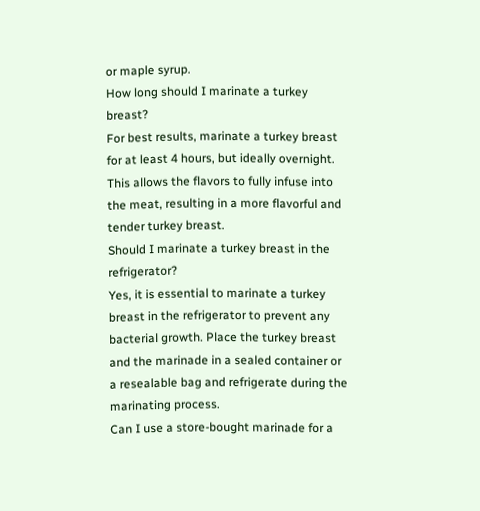or maple syrup.
How long should I marinate a turkey breast?
For best results, marinate a turkey breast for at least 4 hours, but ideally overnight. This allows the flavors to fully infuse into the meat, resulting in a more flavorful and tender turkey breast.
Should I marinate a turkey breast in the refrigerator?
Yes, it is essential to marinate a turkey breast in the refrigerator to prevent any bacterial growth. Place the turkey breast and the marinade in a sealed container or a resealable bag and refrigerate during the marinating process.
Can I use a store-bought marinade for a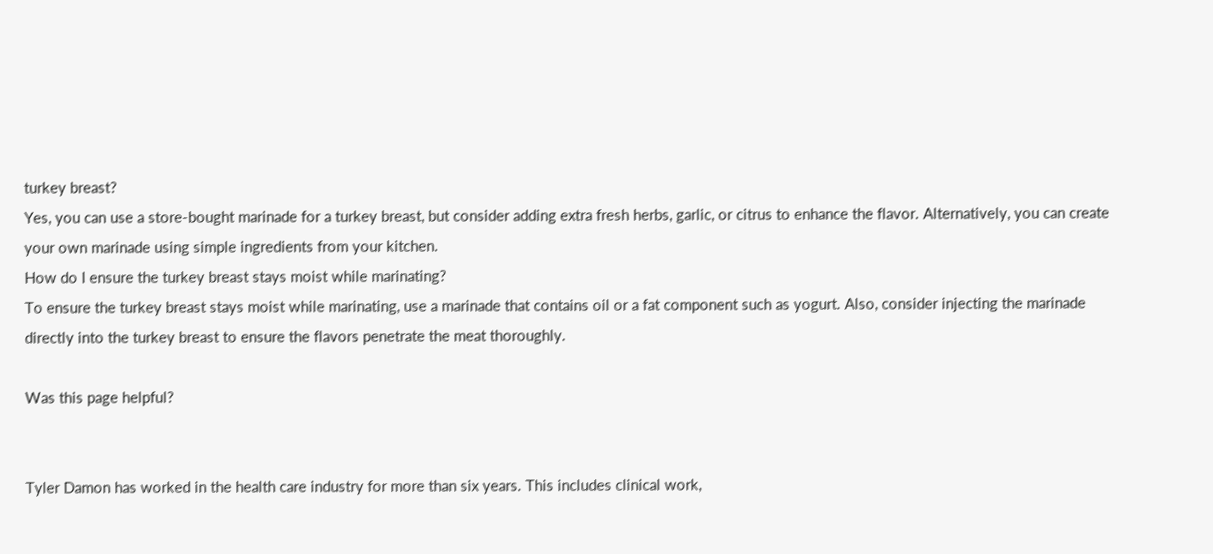turkey breast?
Yes, you can use a store-bought marinade for a turkey breast, but consider adding extra fresh herbs, garlic, or citrus to enhance the flavor. Alternatively, you can create your own marinade using simple ingredients from your kitchen.
How do I ensure the turkey breast stays moist while marinating?
To ensure the turkey breast stays moist while marinating, use a marinade that contains oil or a fat component such as yogurt. Also, consider injecting the marinade directly into the turkey breast to ensure the flavors penetrate the meat thoroughly.

Was this page helpful?


Tyler Damon has worked in the health care industry for more than six years. This includes clinical work,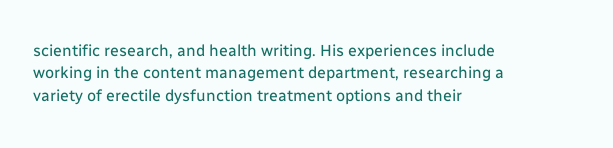scientific research, and health writing. His experiences include working in the content management department, researching a variety of erectile dysfunction treatment options and their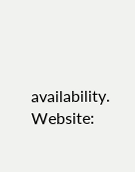availability. Website: